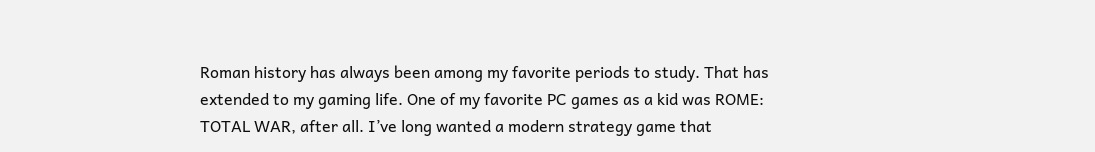Roman history has always been among my favorite periods to study. That has extended to my gaming life. One of my favorite PC games as a kid was ROME: TOTAL WAR, after all. I’ve long wanted a modern strategy game that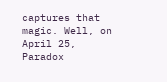captures that magic. Well, on April 25, Paradox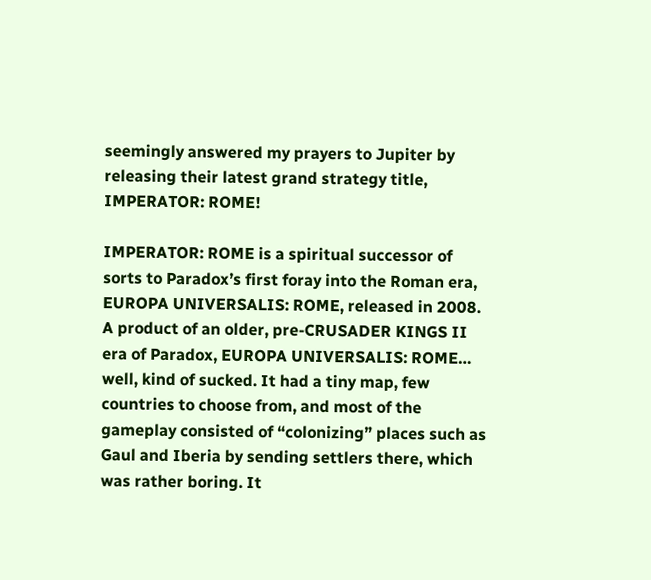seemingly answered my prayers to Jupiter by releasing their latest grand strategy title, IMPERATOR: ROME!

IMPERATOR: ROME is a spiritual successor of sorts to Paradox’s first foray into the Roman era, EUROPA UNIVERSALIS: ROME, released in 2008. A product of an older, pre-CRUSADER KINGS II era of Paradox, EUROPA UNIVERSALIS: ROME… well, kind of sucked. It had a tiny map, few countries to choose from, and most of the gameplay consisted of “colonizing” places such as Gaul and Iberia by sending settlers there, which was rather boring. It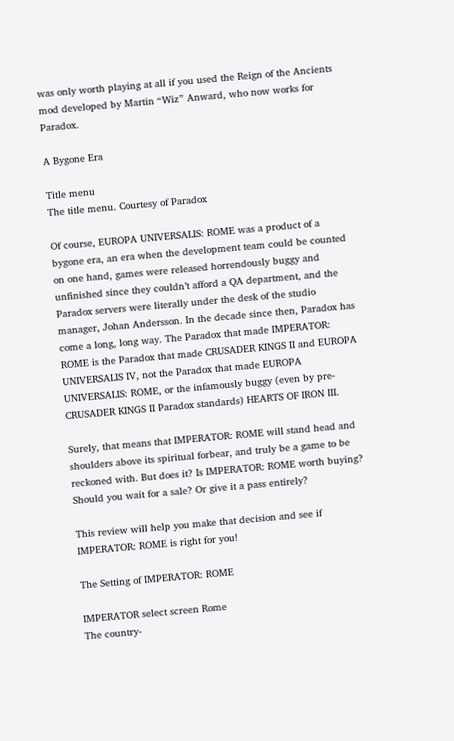was only worth playing at all if you used the Reign of the Ancients mod developed by Martin “Wiz” Anward, who now works for Paradox.

A Bygone Era

Title menu
The title menu. Courtesy of Paradox

Of course, EUROPA UNIVERSALIS: ROME was a product of a bygone era, an era when the development team could be counted on one hand, games were released horrendously buggy and unfinished since they couldn’t afford a QA department, and the Paradox servers were literally under the desk of the studio manager, Johan Andersson. In the decade since then, Paradox has come a long, long way. The Paradox that made IMPERATOR: ROME is the Paradox that made CRUSADER KINGS II and EUROPA UNIVERSALIS IV, not the Paradox that made EUROPA UNIVERSALIS: ROME, or the infamously buggy (even by pre-CRUSADER KINGS II Paradox standards) HEARTS OF IRON III.

Surely, that means that IMPERATOR: ROME will stand head and shoulders above its spiritual forbear, and truly be a game to be reckoned with. But does it? Is IMPERATOR: ROME worth buying? Should you wait for a sale? Or give it a pass entirely?

This review will help you make that decision and see if IMPERATOR: ROME is right for you!

The Setting of IMPERATOR: ROME

IMPERATOR select screen Rome
The country-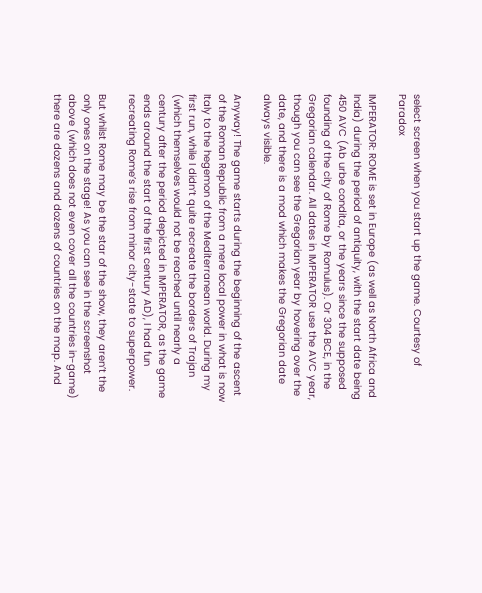select screen when you start up the game. Courtesy of Paradox

IMPERATOR: ROME is set in Europe (as well as North Africa and India) during the period of antiquity, with the start date being 450 AVC (Ab urbe condita, or the years since the supposed founding of the city of Rome by Romulus). Or 304 BCE, in the Gregorian calendar. All dates in IMPERATOR use the AVC year, though you can see the Gregorian year by hovering over the date, and there is a mod which makes the Gregorian date always visible.

Anyway! The game starts during the beginning of the ascent of the Roman Republic from a mere local power in what is now Italy to the hegemon of the Mediterranean world. During my first run, while I didn’t quite recreate the borders of Trajan (which themselves would not be reached until nearly a century after the period depicted in IMPERATOR, as the game ends around the start of the first century AD), I had fun recreating Rome’s rise from minor city-state to superpower.

But whilst Rome may be the star of the show, they aren’t the only ones on the stage! As you can see in the screenshot above (which does not even cover all the countries in-game) there are dozens and dozens of countries on the map. And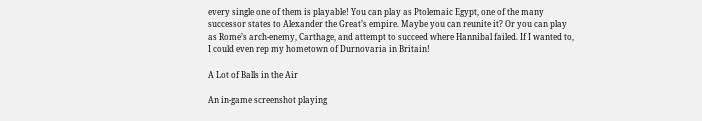every single one of them is playable! You can play as Ptolemaic Egypt, one of the many successor states to Alexander the Great’s empire. Maybe you can reunite it? Or you can play as Rome’s arch-enemy, Carthage, and attempt to succeed where Hannibal failed. If I wanted to, I could even rep my hometown of Durnovaria in Britain!

A Lot of Balls in the Air

An in-game screenshot playing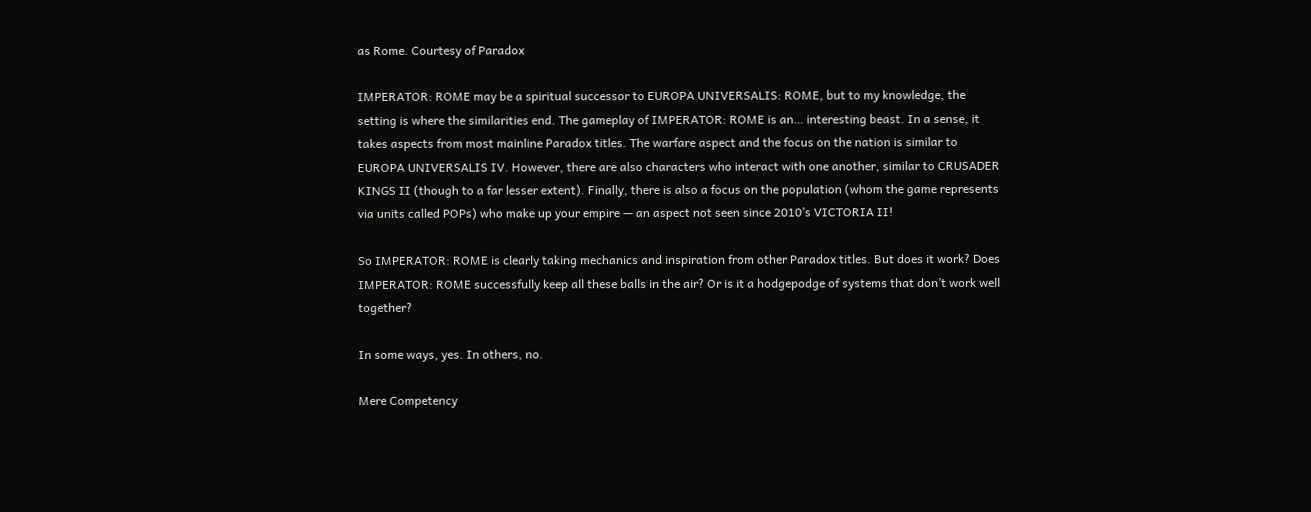as Rome. Courtesy of Paradox

IMPERATOR: ROME may be a spiritual successor to EUROPA UNIVERSALIS: ROME, but to my knowledge, the setting is where the similarities end. The gameplay of IMPERATOR: ROME is an… interesting beast. In a sense, it takes aspects from most mainline Paradox titles. The warfare aspect and the focus on the nation is similar to EUROPA UNIVERSALIS IV. However, there are also characters who interact with one another, similar to CRUSADER KINGS II (though to a far lesser extent). Finally, there is also a focus on the population (whom the game represents via units called POPs) who make up your empire — an aspect not seen since 2010’s VICTORIA II!

So IMPERATOR: ROME is clearly taking mechanics and inspiration from other Paradox titles. But does it work? Does IMPERATOR: ROME successfully keep all these balls in the air? Or is it a hodgepodge of systems that don’t work well together?

In some ways, yes. In others, no.

Mere Competency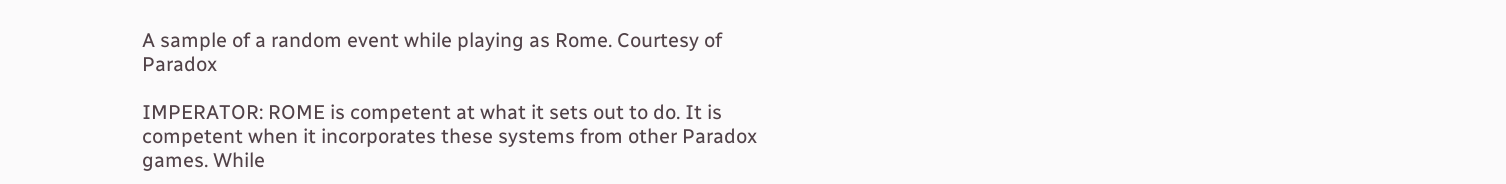A sample of a random event while playing as Rome. Courtesy of Paradox

IMPERATOR: ROME is competent at what it sets out to do. It is competent when it incorporates these systems from other Paradox games. While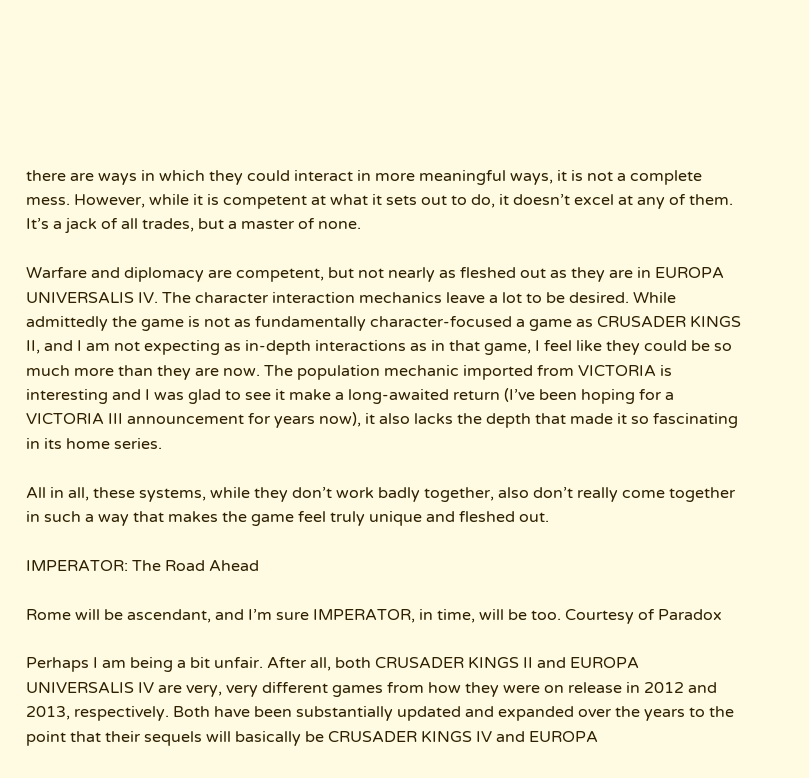there are ways in which they could interact in more meaningful ways, it is not a complete mess. However, while it is competent at what it sets out to do, it doesn’t excel at any of them. It’s a jack of all trades, but a master of none.

Warfare and diplomacy are competent, but not nearly as fleshed out as they are in EUROPA UNIVERSALIS IV. The character interaction mechanics leave a lot to be desired. While admittedly the game is not as fundamentally character-focused a game as CRUSADER KINGS II, and I am not expecting as in-depth interactions as in that game, I feel like they could be so much more than they are now. The population mechanic imported from VICTORIA is interesting and I was glad to see it make a long-awaited return (I’ve been hoping for a VICTORIA III announcement for years now), it also lacks the depth that made it so fascinating in its home series.

All in all, these systems, while they don’t work badly together, also don’t really come together in such a way that makes the game feel truly unique and fleshed out.

IMPERATOR: The Road Ahead

Rome will be ascendant, and I’m sure IMPERATOR, in time, will be too. Courtesy of Paradox

Perhaps I am being a bit unfair. After all, both CRUSADER KINGS II and EUROPA UNIVERSALIS IV are very, very different games from how they were on release in 2012 and 2013, respectively. Both have been substantially updated and expanded over the years to the point that their sequels will basically be CRUSADER KINGS IV and EUROPA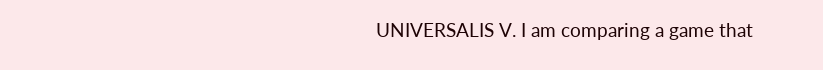UNIVERSALIS V. I am comparing a game that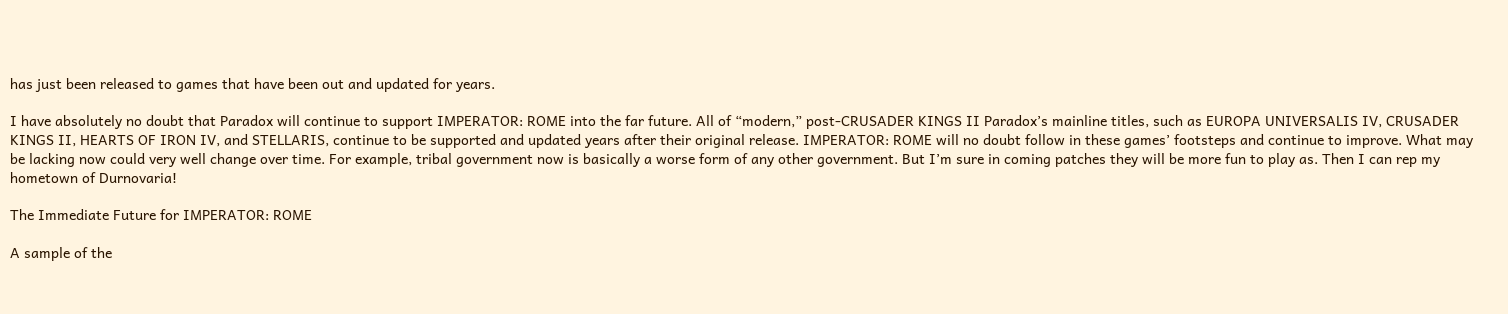has just been released to games that have been out and updated for years.

I have absolutely no doubt that Paradox will continue to support IMPERATOR: ROME into the far future. All of “modern,” post-CRUSADER KINGS II Paradox’s mainline titles, such as EUROPA UNIVERSALIS IV, CRUSADER KINGS II, HEARTS OF IRON IV, and STELLARIS, continue to be supported and updated years after their original release. IMPERATOR: ROME will no doubt follow in these games’ footsteps and continue to improve. What may be lacking now could very well change over time. For example, tribal government now is basically a worse form of any other government. But I’m sure in coming patches they will be more fun to play as. Then I can rep my hometown of Durnovaria!

The Immediate Future for IMPERATOR: ROME

A sample of the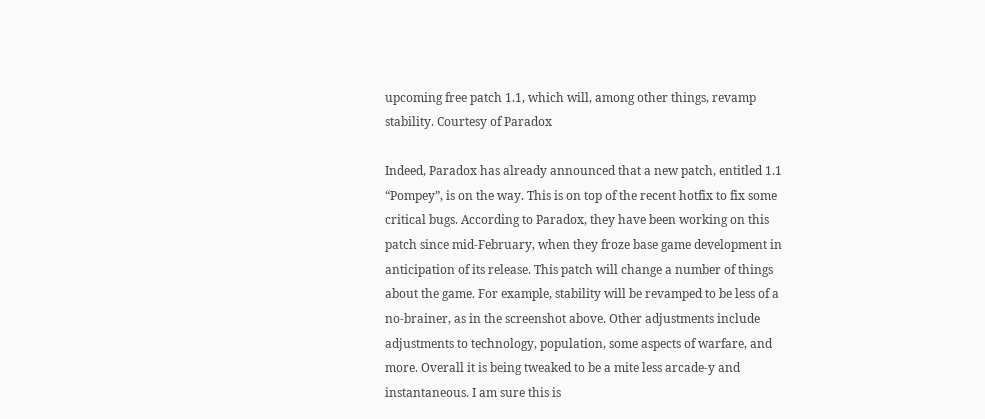upcoming free patch 1.1, which will, among other things, revamp stability. Courtesy of Paradox

Indeed, Paradox has already announced that a new patch, entitled 1.1 “Pompey”, is on the way. This is on top of the recent hotfix to fix some critical bugs. According to Paradox, they have been working on this patch since mid-February, when they froze base game development in anticipation of its release. This patch will change a number of things about the game. For example, stability will be revamped to be less of a no-brainer, as in the screenshot above. Other adjustments include adjustments to technology, population, some aspects of warfare, and more. Overall it is being tweaked to be a mite less arcade-y and instantaneous. I am sure this is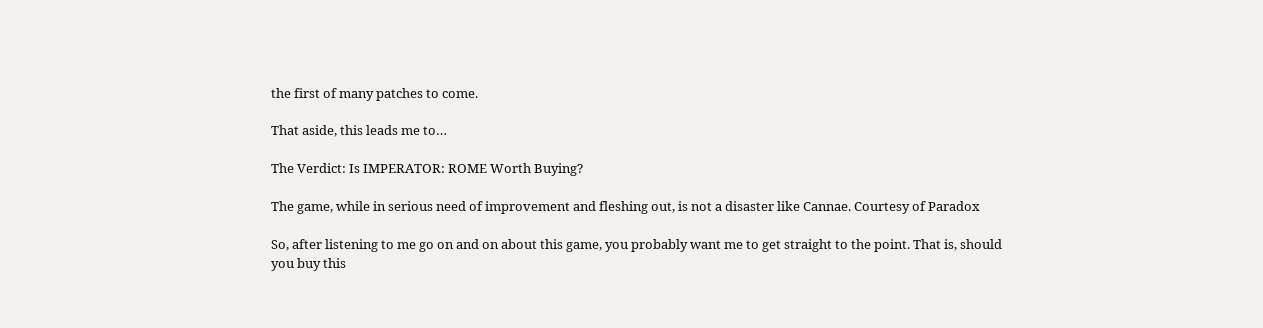the first of many patches to come.

That aside, this leads me to…

The Verdict: Is IMPERATOR: ROME Worth Buying?

The game, while in serious need of improvement and fleshing out, is not a disaster like Cannae. Courtesy of Paradox

So, after listening to me go on and on about this game, you probably want me to get straight to the point. That is, should you buy this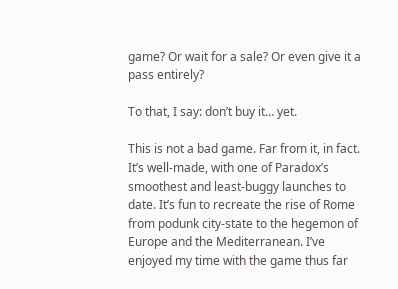game? Or wait for a sale? Or even give it a pass entirely?

To that, I say: don’t buy it… yet.

This is not a bad game. Far from it, in fact. It’s well-made, with one of Paradox’s smoothest and least-buggy launches to date. It’s fun to recreate the rise of Rome from podunk city-state to the hegemon of Europe and the Mediterranean. I’ve enjoyed my time with the game thus far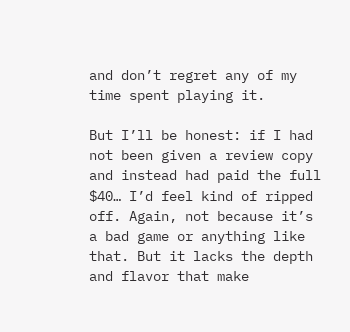and don’t regret any of my time spent playing it.

But I’ll be honest: if I had not been given a review copy and instead had paid the full $40… I’d feel kind of ripped off. Again, not because it’s a bad game or anything like that. But it lacks the depth and flavor that make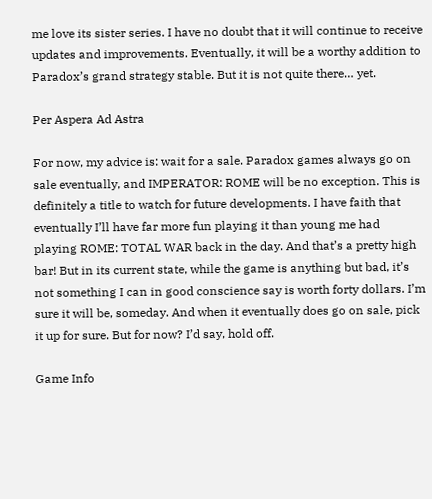me love its sister series. I have no doubt that it will continue to receive updates and improvements. Eventually, it will be a worthy addition to Paradox’s grand strategy stable. But it is not quite there… yet.

Per Aspera Ad Astra

For now, my advice is: wait for a sale. Paradox games always go on sale eventually, and IMPERATOR: ROME will be no exception. This is definitely a title to watch for future developments. I have faith that eventually I’ll have far more fun playing it than young me had playing ROME: TOTAL WAR back in the day. And that’s a pretty high bar! But in its current state, while the game is anything but bad, it’s not something I can in good conscience say is worth forty dollars. I’m sure it will be, someday. And when it eventually does go on sale, pick it up for sure. But for now? I’d say, hold off.

Game Info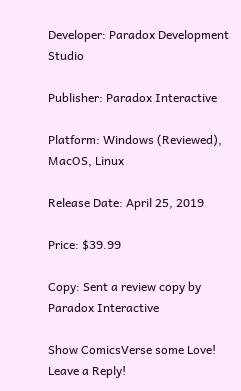Developer: Paradox Development Studio

Publisher: Paradox Interactive

Platform: Windows (Reviewed), MacOS, Linux

Release Date: April 25, 2019

Price: $39.99

Copy: Sent a review copy by Paradox Interactive

Show ComicsVerse some Love! Leave a Reply!